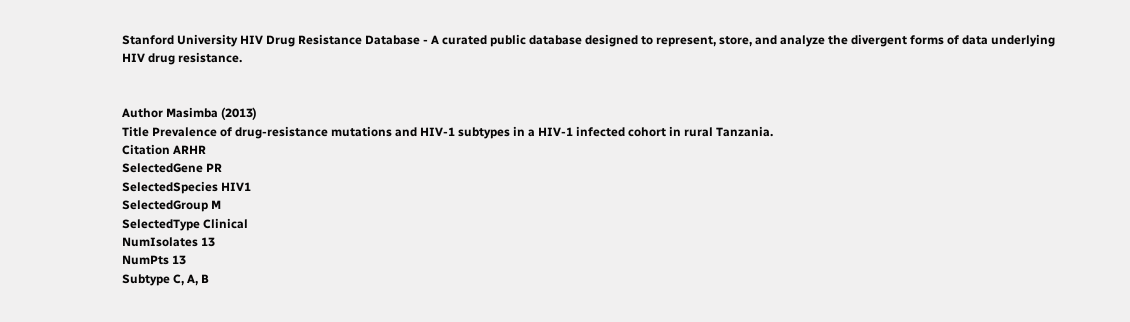Stanford University HIV Drug Resistance Database - A curated public database designed to represent, store, and analyze the divergent forms of data underlying HIV drug resistance.


Author Masimba (2013)
Title Prevalence of drug-resistance mutations and HIV-1 subtypes in a HIV-1 infected cohort in rural Tanzania.
Citation ARHR
SelectedGene PR
SelectedSpecies HIV1
SelectedGroup M
SelectedType Clinical
NumIsolates 13
NumPts 13
Subtype C, A, B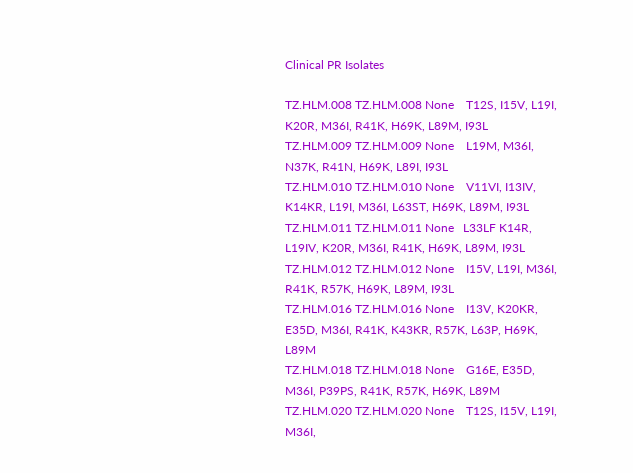Clinical PR Isolates

TZ.HLM.008 TZ.HLM.008 None    T12S, I15V, L19I, K20R, M36I, R41K, H69K, L89M, I93L
TZ.HLM.009 TZ.HLM.009 None    L19M, M36I, N37K, R41N, H69K, L89I, I93L
TZ.HLM.010 TZ.HLM.010 None    V11VI, I13IV, K14KR, L19I, M36I, L63ST, H69K, L89M, I93L
TZ.HLM.011 TZ.HLM.011 None   L33LF K14R, L19IV, K20R, M36I, R41K, H69K, L89M, I93L
TZ.HLM.012 TZ.HLM.012 None    I15V, L19I, M36I, R41K, R57K, H69K, L89M, I93L
TZ.HLM.016 TZ.HLM.016 None    I13V, K20KR, E35D, M36I, R41K, K43KR, R57K, L63P, H69K, L89M
TZ.HLM.018 TZ.HLM.018 None    G16E, E35D, M36I, P39PS, R41K, R57K, H69K, L89M
TZ.HLM.020 TZ.HLM.020 None    T12S, I15V, L19I, M36I,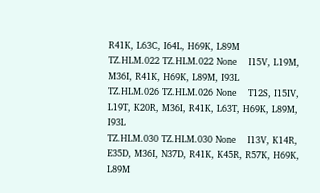R41K, L63C, I64L, H69K, L89M
TZ.HLM.022 TZ.HLM.022 None    I15V, L19M, M36I, R41K, H69K, L89M, I93L
TZ.HLM.026 TZ.HLM.026 None    T12S, I15IV, L19T, K20R, M36I, R41K, L63T, H69K, L89M, I93L
TZ.HLM.030 TZ.HLM.030 None    I13V, K14R, E35D, M36I, N37D, R41K, K45R, R57K, H69K, L89M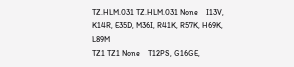TZ.HLM.031 TZ.HLM.031 None    I13V, K14R, E35D, M36I, R41K, R57K, H69K, L89M
TZ1 TZ1 None    T12PS, G16GE,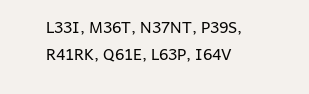L33I, M36T, N37NT, P39S, R41RK, Q61E, L63P, I64V